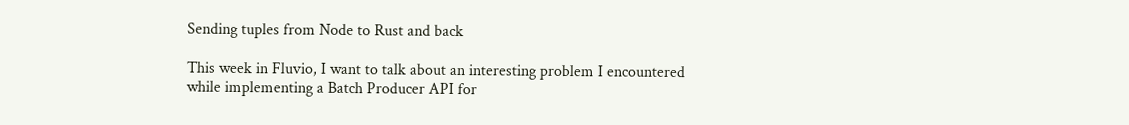Sending tuples from Node to Rust and back

This week in Fluvio, I want to talk about an interesting problem I encountered
while implementing a Batch Producer API for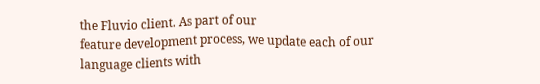the Fluvio client. As part of our
feature development process, we update each of our language clients with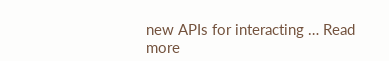new APIs for interacting … Read more